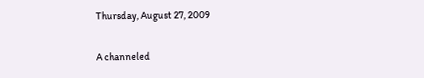Thursday, August 27, 2009

A channeled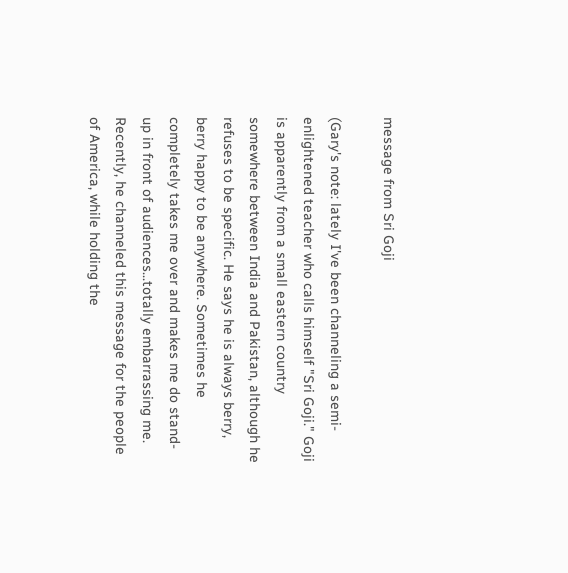message from Sri Goji

(Gary's note: lately I've been channeling a semi-enlightened teacher who calls himself "Sri Goji." Goji is apparently from a small eastern country somewhere between India and Pakistan, although he refuses to be specific. He says he is always berry, berry happy to be anywhere. Sometimes he completely takes me over and makes me do stand-up in front of audiences...totally embarrassing me. Recently, he channeled this message for the people of America, while holding the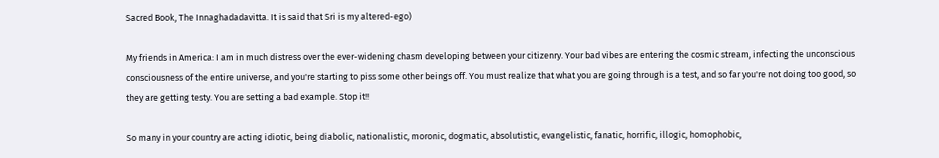Sacred Book, The Innaghadadavitta. It is said that Sri is my altered-ego)

My friends in America: I am in much distress over the ever-widening chasm developing between your citizenry. Your bad vibes are entering the cosmic stream, infecting the unconscious consciousness of the entire universe, and you're starting to piss some other beings off. You must realize that what you are going through is a test, and so far you're not doing too good, so they are getting testy. You are setting a bad example. Stop it!!

So many in your country are acting idiotic, being diabolic, nationalistic, moronic, dogmatic, absolutistic, evangelistic, fanatic, horrific, illogic, homophobic,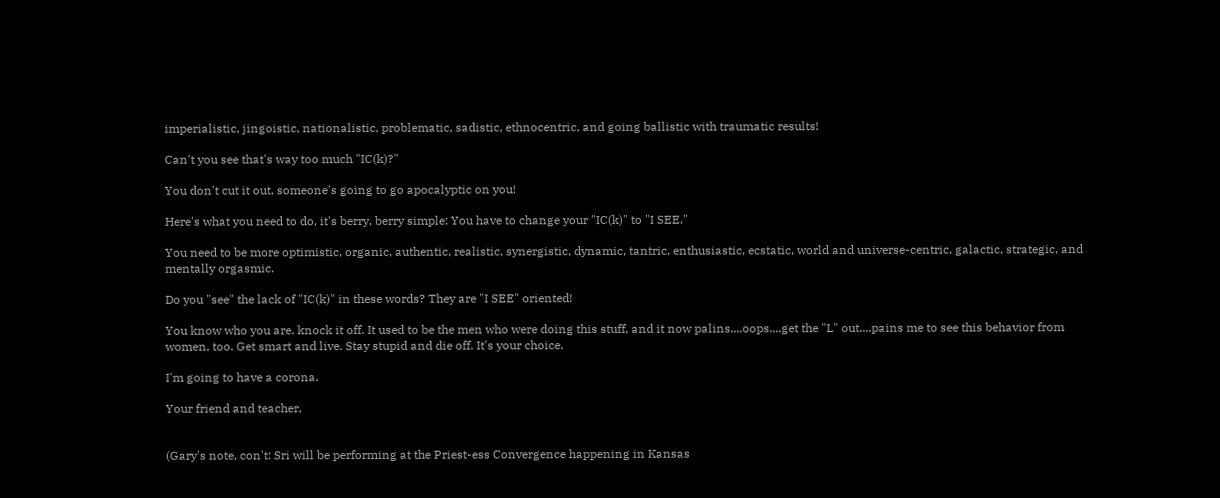imperialistic, jingoistic, nationalistic, problematic, sadistic, ethnocentric, and going ballistic with traumatic results!

Can't you see that's way too much "IC(k)?"

You don't cut it out, someone's going to go apocalyptic on you!

Here's what you need to do, it's berry, berry simple: You have to change your "IC(k)" to "I SEE."

You need to be more optimistic, organic, authentic, realistic, synergistic, dynamic, tantric, enthusiastic, ecstatic, world and universe-centric, galactic, strategic, and mentally orgasmic.

Do you "see" the lack of "IC(k)" in these words? They are "I SEE" oriented!

You know who you are. knock it off. It used to be the men who were doing this stuff, and it now palins....oops....get the "L" out....pains me to see this behavior from women, too. Get smart and live. Stay stupid and die off. It's your choice.

I'm going to have a corona.

Your friend and teacher,


(Gary's note, con't: Sri will be performing at the Priest-ess Convergence happening in Kansas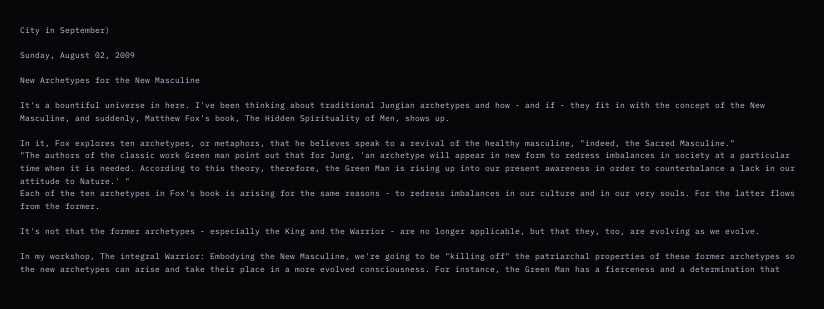City in September)

Sunday, August 02, 2009

New Archetypes for the New Masculine

It's a bountiful universe in here. I've been thinking about traditional Jungian archetypes and how - and if - they fit in with the concept of the New Masculine, and suddenly, Matthew Fox's book, The Hidden Spirituality of Men, shows up.

In it, Fox explores ten archetypes, or metaphors, that he believes speak to a revival of the healthy masculine, "indeed, the Sacred Masculine."
"The authors of the classic work Green man point out that for Jung, 'an archetype will appear in new form to redress imbalances in society at a particular time when it is needed. According to this theory, therefore, the Green Man is rising up into our present awareness in order to counterbalance a lack in our attitude to Nature.' "
Each of the ten archetypes in Fox's book is arising for the same reasons - to redress imbalances in our culture and in our very souls. For the latter flows from the former.

It's not that the former archetypes - especially the King and the Warrior - are no longer applicable, but that they, too, are evolving as we evolve.

In my workshop, The integral Warrior: Embodying the New Masculine, we're going to be "killing off" the patriarchal properties of these former archetypes so the new archetypes can arise and take their place in a more evolved consciousness. For instance, the Green Man has a fierceness and a determination that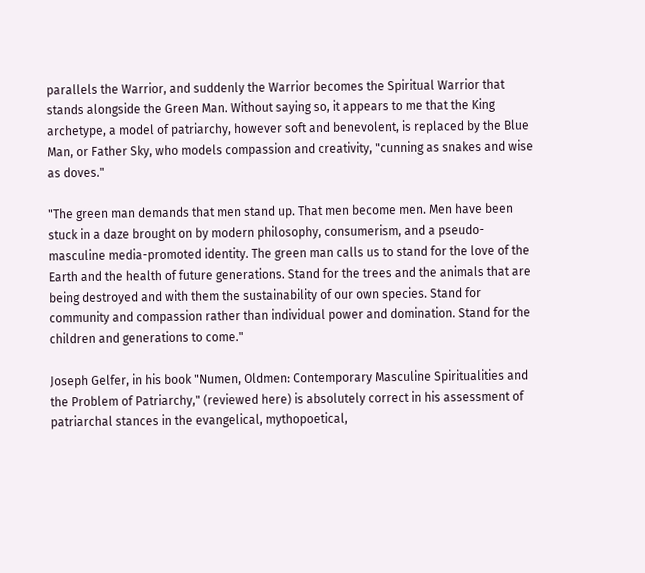parallels the Warrior, and suddenly the Warrior becomes the Spiritual Warrior that stands alongside the Green Man. Without saying so, it appears to me that the King archetype, a model of patriarchy, however soft and benevolent, is replaced by the Blue Man, or Father Sky, who models compassion and creativity, "cunning as snakes and wise as doves."

"The green man demands that men stand up. That men become men. Men have been stuck in a daze brought on by modern philosophy, consumerism, and a pseudo-masculine media-promoted identity. The green man calls us to stand for the love of the Earth and the health of future generations. Stand for the trees and the animals that are being destroyed and with them the sustainability of our own species. Stand for community and compassion rather than individual power and domination. Stand for the children and generations to come."

Joseph Gelfer, in his book "Numen, Oldmen: Contemporary Masculine Spiritualities and the Problem of Patriarchy," (reviewed here) is absolutely correct in his assessment of patriarchal stances in the evangelical, mythopoetical,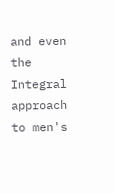and even the Integral approach to men's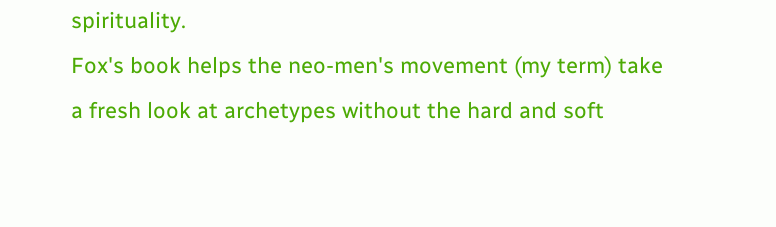spirituality.
Fox's book helps the neo-men's movement (my term) take a fresh look at archetypes without the hard and soft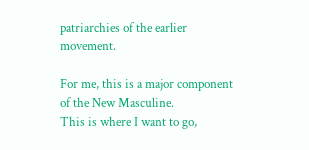patriarchies of the earlier movement.

For me, this is a major component of the New Masculine.
This is where I want to go,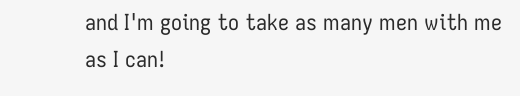and I'm going to take as many men with me as I can!